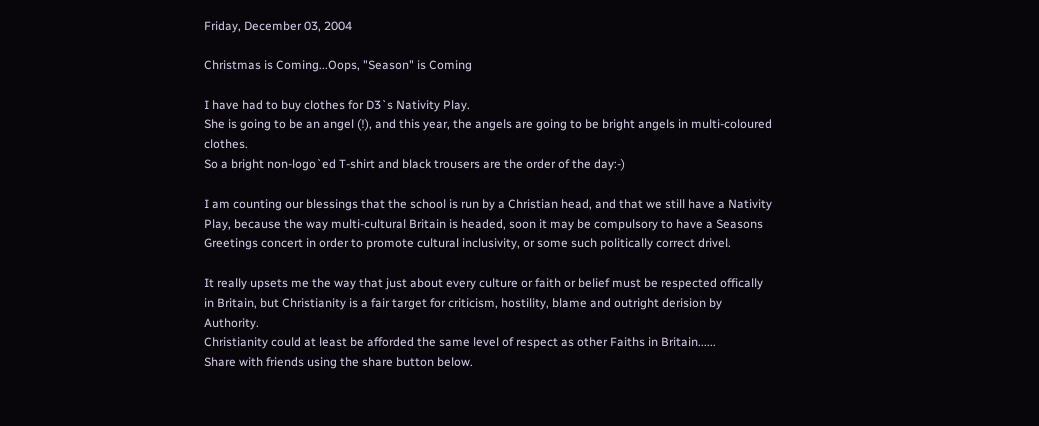Friday, December 03, 2004

Christmas is Coming...Oops, "Season" is Coming

I have had to buy clothes for D3`s Nativity Play.
She is going to be an angel (!), and this year, the angels are going to be bright angels in multi-coloured clothes.
So a bright non-logo`ed T-shirt and black trousers are the order of the day:-)

I am counting our blessings that the school is run by a Christian head, and that we still have a Nativity Play, because the way multi-cultural Britain is headed, soon it may be compulsory to have a Seasons Greetings concert in order to promote cultural inclusivity, or some such politically correct drivel.

It really upsets me the way that just about every culture or faith or belief must be respected offically in Britain, but Christianity is a fair target for criticism, hostility, blame and outright derision by Authority.
Christianity could at least be afforded the same level of respect as other Faiths in Britain......
Share with friends using the share button below.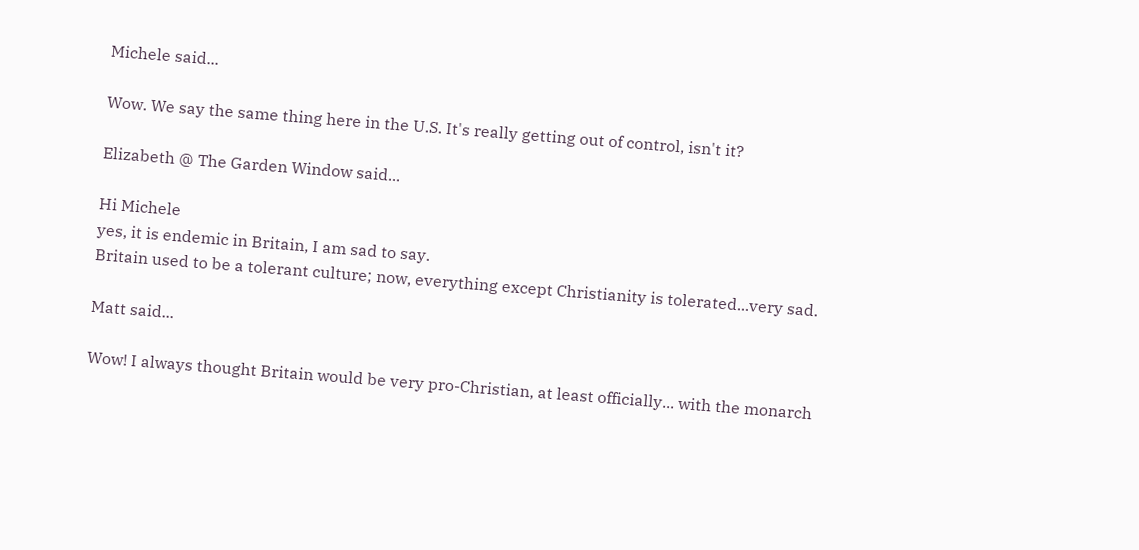Michele said...

Wow. We say the same thing here in the U.S. It's really getting out of control, isn't it?

Elizabeth @ The Garden Window said...

Hi Michele
yes, it is endemic in Britain, I am sad to say.
Britain used to be a tolerant culture; now, everything except Christianity is tolerated...very sad.

Matt said...

Wow! I always thought Britain would be very pro-Christian, at least officially... with the monarch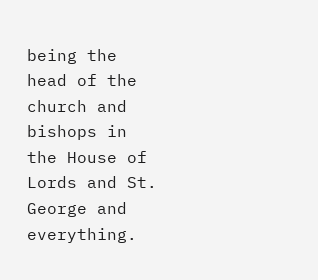being the head of the church and bishops in the House of Lords and St. George and everything.